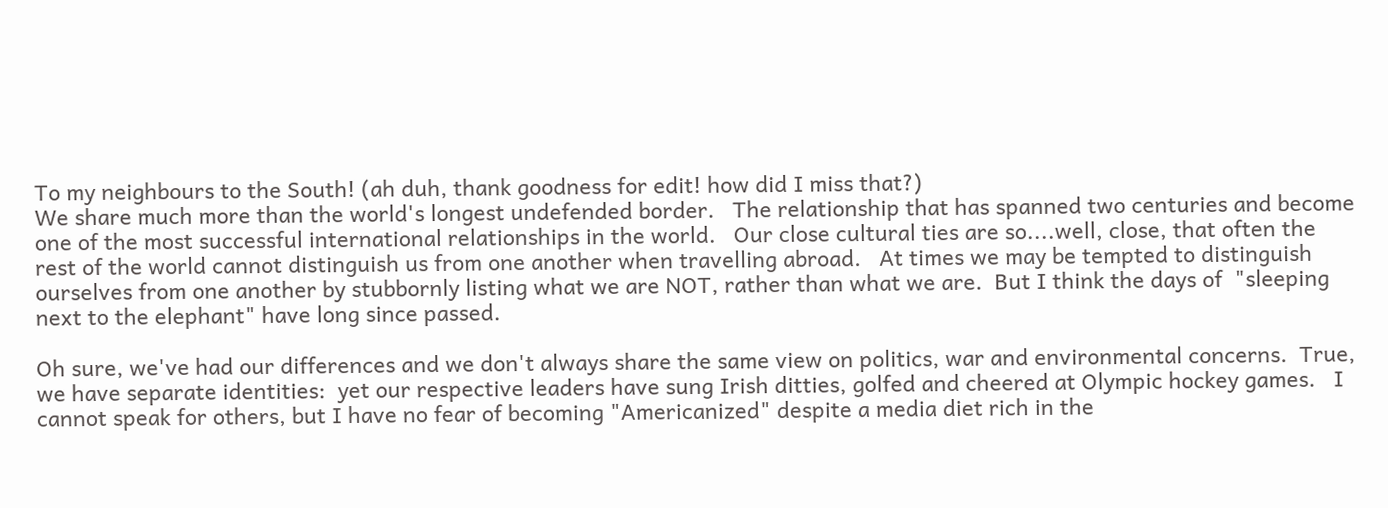To my neighbours to the South! (ah duh, thank goodness for edit! how did I miss that?)
We share much more than the world's longest undefended border.   The relationship that has spanned two centuries and become one of the most successful international relationships in the world.   Our close cultural ties are so....well, close, that often the rest of the world cannot distinguish us from one another when travelling abroad.   At times we may be tempted to distinguish ourselves from one another by stubbornly listing what we are NOT, rather than what we are.  But I think the days of  "sleeping next to the elephant" have long since passed.

Oh sure, we've had our differences and we don't always share the same view on politics, war and environmental concerns.  True, we have separate identities:  yet our respective leaders have sung Irish ditties, golfed and cheered at Olympic hockey games.   I cannot speak for others, but I have no fear of becoming "Americanized" despite a media diet rich in the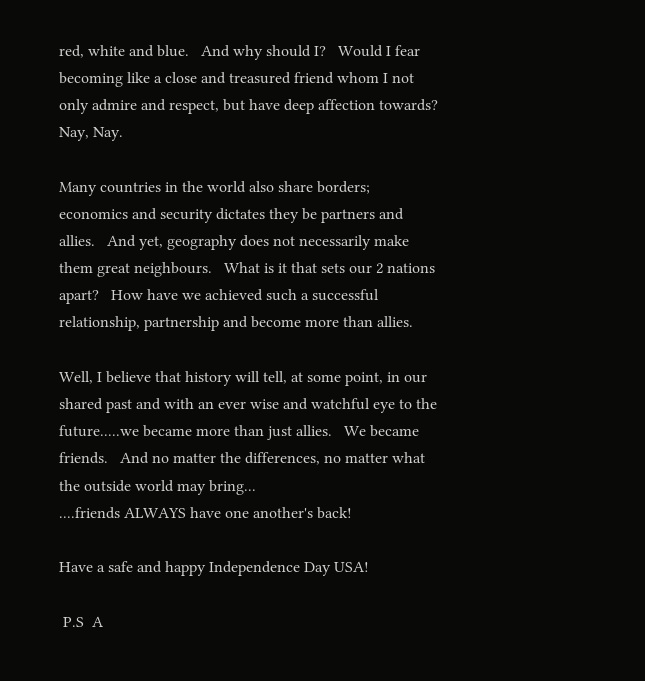red, white and blue.   And why should I?   Would I fear becoming like a close and treasured friend whom I not only admire and respect, but have deep affection towards?  Nay, Nay.

Many countries in the world also share borders; economics and security dictates they be partners and allies.   And yet, geography does not necessarily make them great neighbours.   What is it that sets our 2 nations apart?   How have we achieved such a successful relationship, partnership and become more than allies.

Well, I believe that history will tell, at some point, in our shared past and with an ever wise and watchful eye to the future.....we became more than just allies.   We became friends.   And no matter the differences, no matter what the outside world may bring...
....friends ALWAYS have one another's back!

Have a safe and happy Independence Day USA!

 P.S  A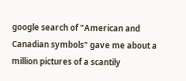google search of "American and Canadian symbols" gave me about a million pictures of a scantily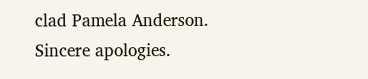clad Pamela Anderson.   Sincere apologies.